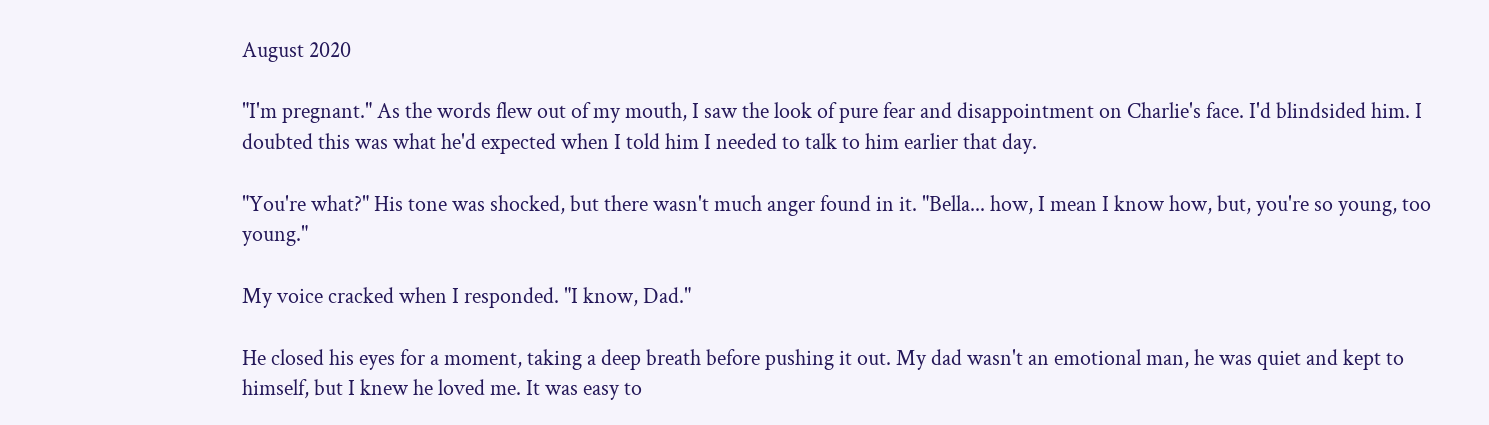August 2020

"I'm pregnant." As the words flew out of my mouth, I saw the look of pure fear and disappointment on Charlie's face. I'd blindsided him. I doubted this was what he'd expected when I told him I needed to talk to him earlier that day.

"You're what?" His tone was shocked, but there wasn't much anger found in it. "Bella... how, I mean I know how, but, you're so young, too young."

My voice cracked when I responded. "I know, Dad."

He closed his eyes for a moment, taking a deep breath before pushing it out. My dad wasn't an emotional man, he was quiet and kept to himself, but I knew he loved me. It was easy to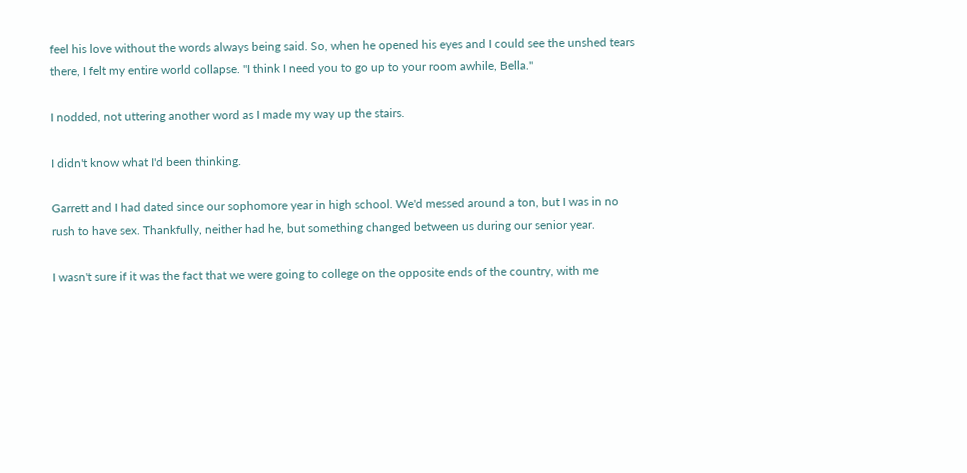feel his love without the words always being said. So, when he opened his eyes and I could see the unshed tears there, I felt my entire world collapse. "I think I need you to go up to your room awhile, Bella."

I nodded, not uttering another word as I made my way up the stairs.

I didn't know what I'd been thinking.

Garrett and I had dated since our sophomore year in high school. We'd messed around a ton, but I was in no rush to have sex. Thankfully, neither had he, but something changed between us during our senior year.

I wasn't sure if it was the fact that we were going to college on the opposite ends of the country, with me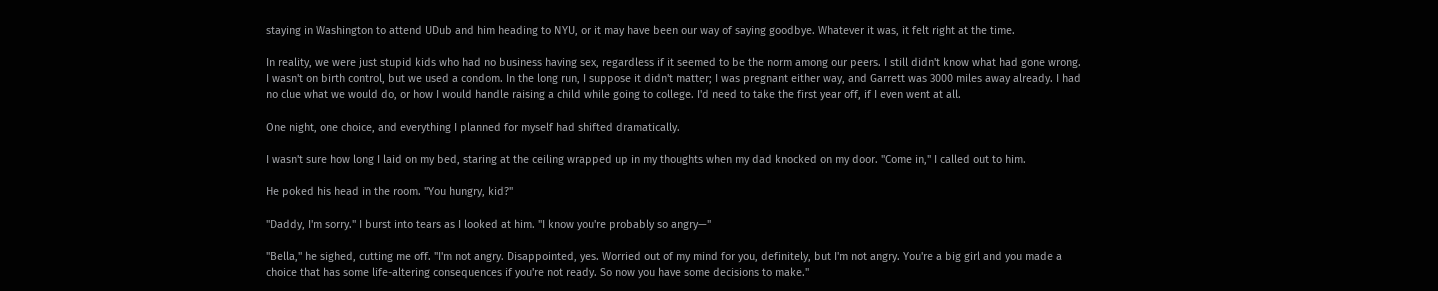staying in Washington to attend UDub and him heading to NYU, or it may have been our way of saying goodbye. Whatever it was, it felt right at the time.

In reality, we were just stupid kids who had no business having sex, regardless if it seemed to be the norm among our peers. I still didn't know what had gone wrong. I wasn't on birth control, but we used a condom. In the long run, I suppose it didn't matter; I was pregnant either way, and Garrett was 3000 miles away already. I had no clue what we would do, or how I would handle raising a child while going to college. I'd need to take the first year off, if I even went at all.

One night, one choice, and everything I planned for myself had shifted dramatically.

I wasn't sure how long I laid on my bed, staring at the ceiling wrapped up in my thoughts when my dad knocked on my door. "Come in," I called out to him.

He poked his head in the room. "You hungry, kid?"

"Daddy, I'm sorry." I burst into tears as I looked at him. "I know you're probably so angry—"

"Bella," he sighed, cutting me off. "I'm not angry. Disappointed, yes. Worried out of my mind for you, definitely, but I'm not angry. You're a big girl and you made a choice that has some life-altering consequences if you're not ready. So now you have some decisions to make."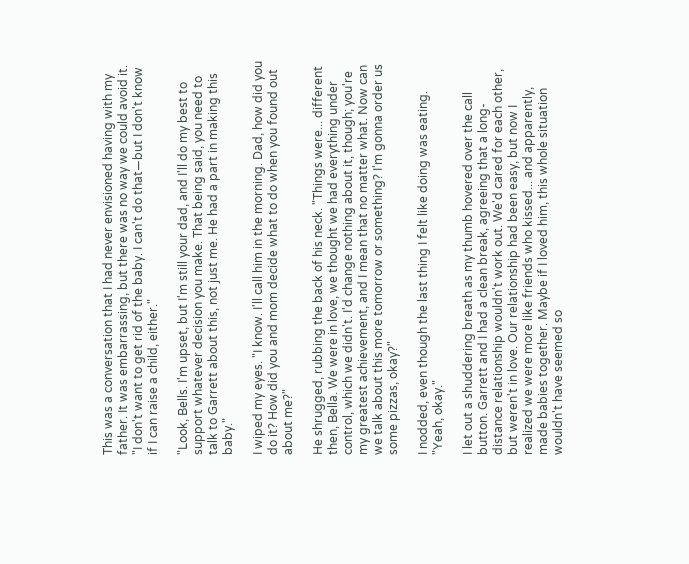This was a conversation that I had never envisioned having with my father. It was embarrassing, but there was no way we could avoid it. "I don't want to get rid of the baby. I can't do that—but I don't know if I can raise a child, either."

"Look, Bells. I'm upset, but I'm still your dad, and I'll do my best to support whatever decision you make. That being said, you need to talk to Garrett about this, not just me. He had a part in making this baby."

I wiped my eyes. "I know. I'll call him in the morning. Dad, how did you do it? How did you and mom decide what to do when you found out about me?"

He shrugged, rubbing the back of his neck. "Things were... different then, Bella. We were in love, we thought we had everything under control, which we didn't. I'd change nothing about it, though; you're my greatest achievement, and I mean that no matter what. Now can we talk about this more tomorrow or something? I'm gonna order us some pizzas, okay?"

I nodded, even though the last thing I felt like doing was eating. "Yeah, okay."

I let out a shuddering breath as my thumb hovered over the call button. Garrett and I had a clean break, agreeing that a long-distance relationship wouldn't work out. We'd cared for each other, but weren't in love. Our relationship had been easy, but now I realized we were more like friends who kissed... and apparently, made babies together. Maybe if I loved him, this whole situation wouldn't have seemed so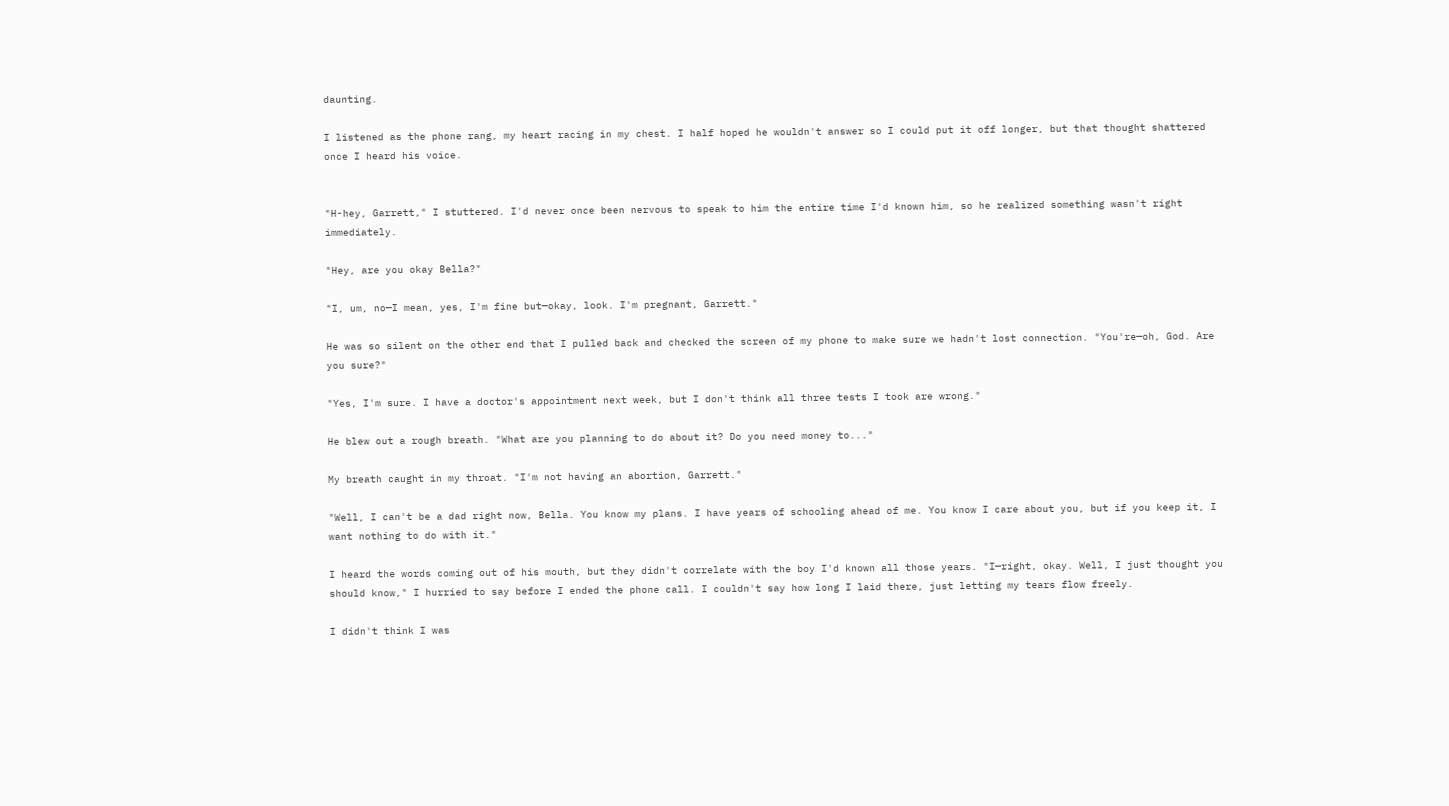daunting.

I listened as the phone rang, my heart racing in my chest. I half hoped he wouldn't answer so I could put it off longer, but that thought shattered once I heard his voice.


"H-hey, Garrett," I stuttered. I'd never once been nervous to speak to him the entire time I'd known him, so he realized something wasn't right immediately.

"Hey, are you okay Bella?"

"I, um, no—I mean, yes, I'm fine but—okay, look. I'm pregnant, Garrett."

He was so silent on the other end that I pulled back and checked the screen of my phone to make sure we hadn't lost connection. "You're—oh, God. Are you sure?"

"Yes, I'm sure. I have a doctor's appointment next week, but I don't think all three tests I took are wrong."

He blew out a rough breath. "What are you planning to do about it? Do you need money to..."

My breath caught in my throat. "I'm not having an abortion, Garrett."

"Well, I can't be a dad right now, Bella. You know my plans. I have years of schooling ahead of me. You know I care about you, but if you keep it, I want nothing to do with it."

I heard the words coming out of his mouth, but they didn't correlate with the boy I'd known all those years. "I—right, okay. Well, I just thought you should know," I hurried to say before I ended the phone call. I couldn't say how long I laid there, just letting my tears flow freely.

I didn't think I was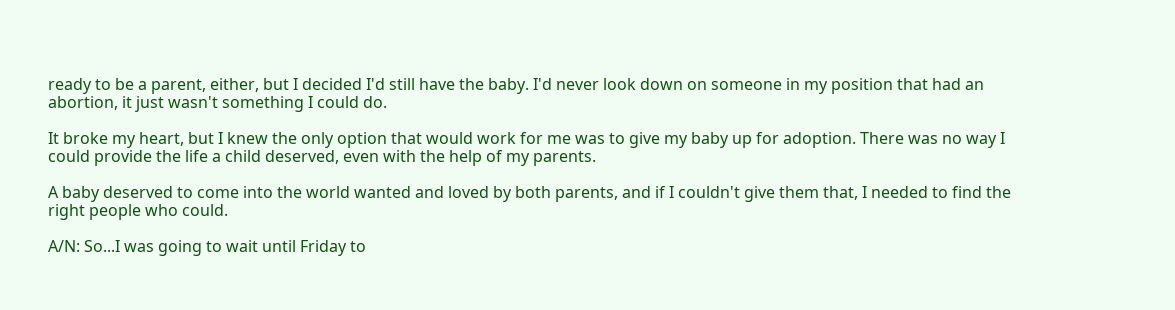ready to be a parent, either, but I decided I'd still have the baby. I'd never look down on someone in my position that had an abortion, it just wasn't something I could do.

It broke my heart, but I knew the only option that would work for me was to give my baby up for adoption. There was no way I could provide the life a child deserved, even with the help of my parents.

A baby deserved to come into the world wanted and loved by both parents, and if I couldn't give them that, I needed to find the right people who could.

A/N: So...I was going to wait until Friday to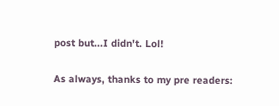post but...I didn't. Lol!

As always, thanks to my pre readers: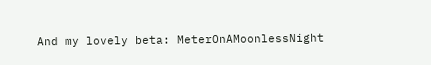And my lovely beta: MeterOnAMoonlessNight